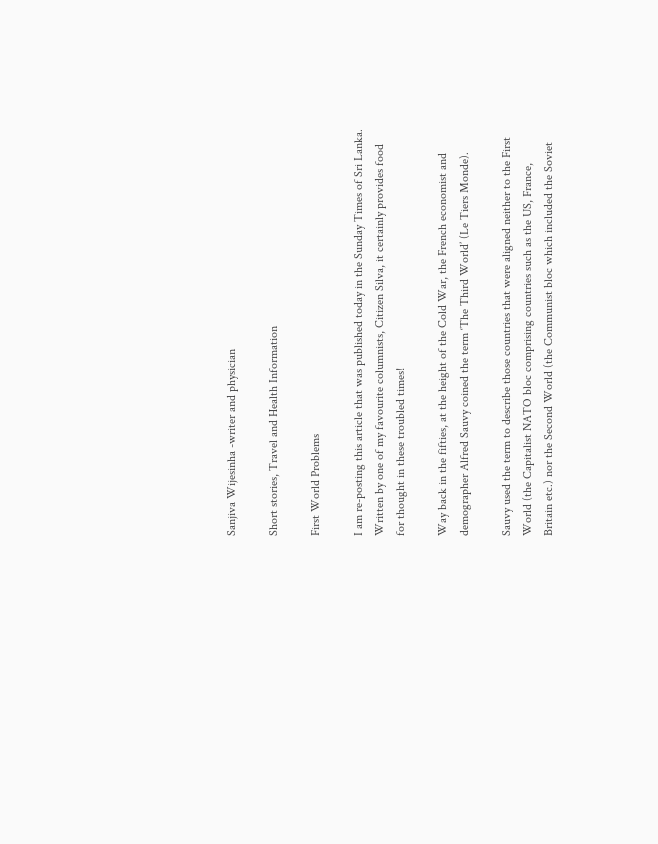Sanjiva Wijesinha -writer and physician

Short stories, Travel and Health Information

First World Problems

I am re-posting this article that was published today in the Sunday Times of Sri Lanka. Written by one of my favourite columnists, Citizen Silva, it certainly provides food for thought in these troubled times!

Way back in the fifties, at the height of the Cold War, the French economist and demographer Alfred Sauvy coined the term ‘The Third World’ (Le Tiers Monde).

Sauvy used the term to describe those countries that were aligned neither to the First World (the Capitalist NATO bloc comprising countries such as the US, France, Britain etc.) nor the Second World (the Communist bloc which included the Soviet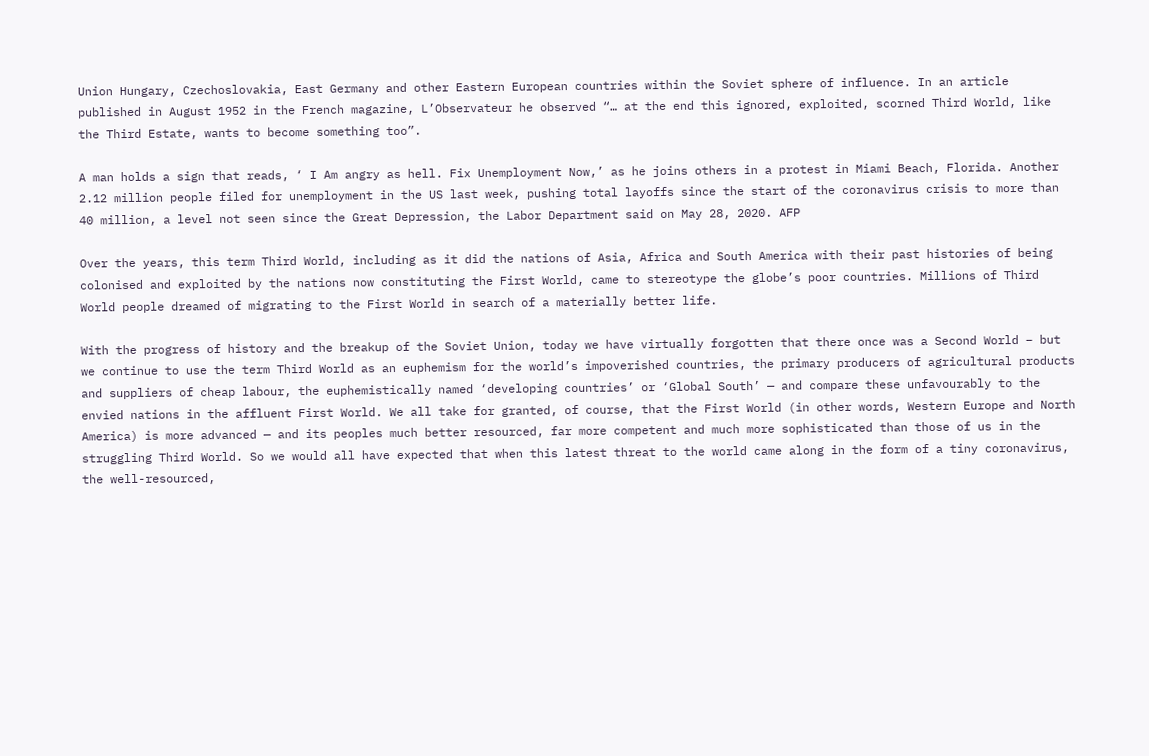Union Hungary, Czechoslovakia, East Germany and other Eastern European countries within the Soviet sphere of influence. In an article published in August 1952 in the French magazine, L’Observateur he observed “… at the end this ignored, exploited, scorned Third World, like the Third Estate, wants to become something too”.

A man holds a sign that reads, ‘ I Am angry as hell. Fix Unemployment Now,’ as he joins others in a protest in Miami Beach, Florida. Another 2.12 million people filed for unemployment in the US last week, pushing total layoffs since the start of the coronavirus crisis to more than 40 million, a level not seen since the Great Depression, the Labor Department said on May 28, 2020. AFP

Over the years, this term Third World, including as it did the nations of Asia, Africa and South America with their past histories of being colonised and exploited by the nations now constituting the First World, came to stereotype the globe’s poor countries. Millions of Third World people dreamed of migrating to the First World in search of a materially better life.

With the progress of history and the breakup of the Soviet Union, today we have virtually forgotten that there once was a Second World – but we continue to use the term Third World as an euphemism for the world’s impoverished countries, the primary producers of agricultural products and suppliers of cheap labour, the euphemistically named ‘developing countries’ or ‘Global South’ — and compare these unfavourably to the envied nations in the affluent First World. We all take for granted, of course, that the First World (in other words, Western Europe and North America) is more advanced — and its peoples much better resourced, far more competent and much more sophisticated than those of us in the struggling Third World. So we would all have expected that when this latest threat to the world came along in the form of a tiny coronavirus, the well-resourced,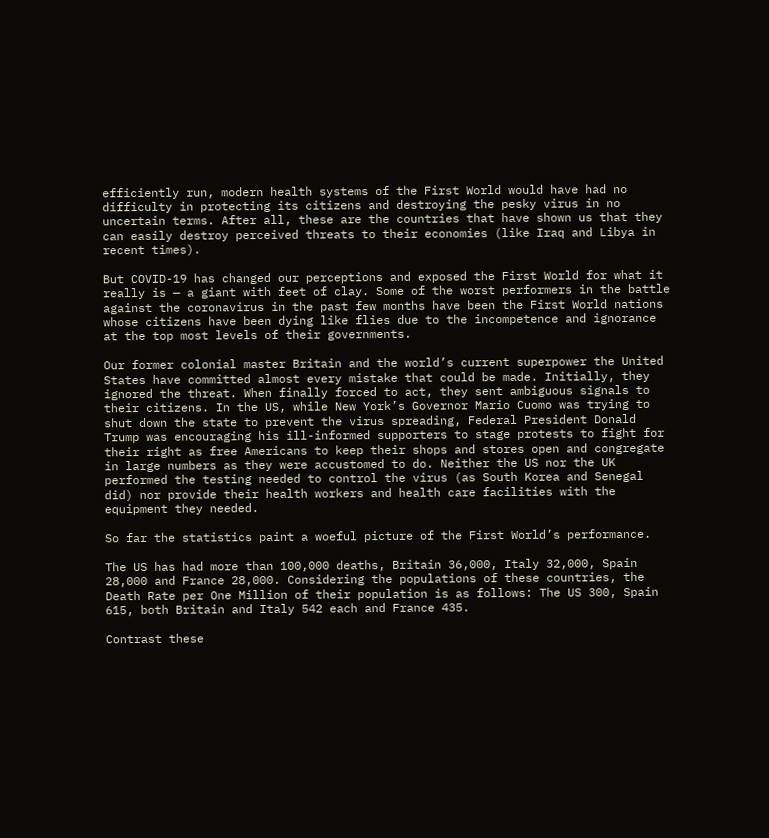efficiently run, modern health systems of the First World would have had no difficulty in protecting its citizens and destroying the pesky virus in no uncertain terms. After all, these are the countries that have shown us that they can easily destroy perceived threats to their economies (like Iraq and Libya in recent times).

But COVID-19 has changed our perceptions and exposed the First World for what it really is — a giant with feet of clay. Some of the worst performers in the battle against the coronavirus in the past few months have been the First World nations whose citizens have been dying like flies due to the incompetence and ignorance at the top most levels of their governments.

Our former colonial master Britain and the world’s current superpower the United States have committed almost every mistake that could be made. Initially, they ignored the threat. When finally forced to act, they sent ambiguous signals to their citizens. In the US, while New York’s Governor Mario Cuomo was trying to shut down the state to prevent the virus spreading, Federal President Donald Trump was encouraging his ill-informed supporters to stage protests to fight for their right as free Americans to keep their shops and stores open and congregate in large numbers as they were accustomed to do. Neither the US nor the UK performed the testing needed to control the virus (as South Korea and Senegal did) nor provide their health workers and health care facilities with the equipment they needed.

So far the statistics paint a woeful picture of the First World’s performance.

The US has had more than 100,000 deaths, Britain 36,000, Italy 32,000, Spain 28,000 and France 28,000. Considering the populations of these countries, the Death Rate per One Million of their population is as follows: The US 300, Spain 615, both Britain and Italy 542 each and France 435.

Contrast these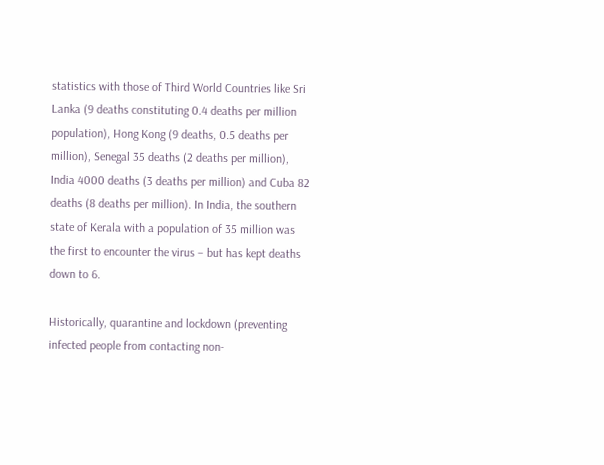statistics with those of Third World Countries like Sri Lanka (9 deaths constituting 0.4 deaths per million population), Hong Kong (9 deaths, 0.5 deaths per million), Senegal 35 deaths (2 deaths per million), India 4000 deaths (3 deaths per million) and Cuba 82 deaths (8 deaths per million). In India, the southern state of Kerala with a population of 35 million was the first to encounter the virus – but has kept deaths down to 6.

Historically, quarantine and lockdown (preventing infected people from contacting non-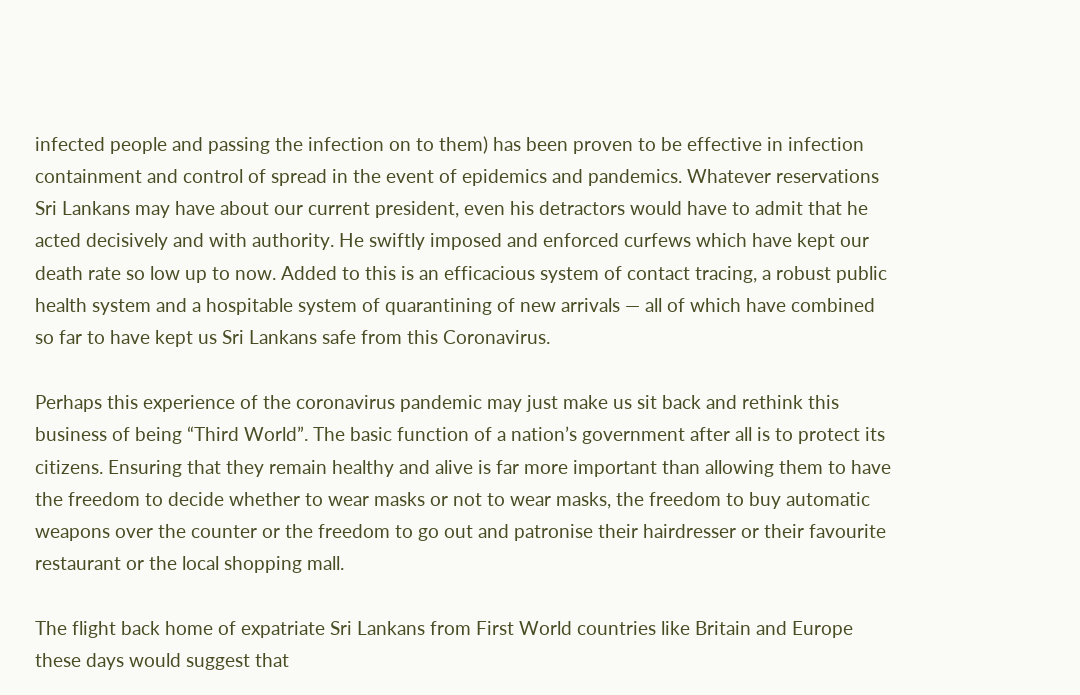infected people and passing the infection on to them) has been proven to be effective in infection containment and control of spread in the event of epidemics and pandemics. Whatever reservations Sri Lankans may have about our current president, even his detractors would have to admit that he acted decisively and with authority. He swiftly imposed and enforced curfews which have kept our death rate so low up to now. Added to this is an efficacious system of contact tracing, a robust public health system and a hospitable system of quarantining of new arrivals — all of which have combined so far to have kept us Sri Lankans safe from this Coronavirus.

Perhaps this experience of the coronavirus pandemic may just make us sit back and rethink this business of being “Third World”. The basic function of a nation’s government after all is to protect its citizens. Ensuring that they remain healthy and alive is far more important than allowing them to have the freedom to decide whether to wear masks or not to wear masks, the freedom to buy automatic weapons over the counter or the freedom to go out and patronise their hairdresser or their favourite restaurant or the local shopping mall.

The flight back home of expatriate Sri Lankans from First World countries like Britain and Europe these days would suggest that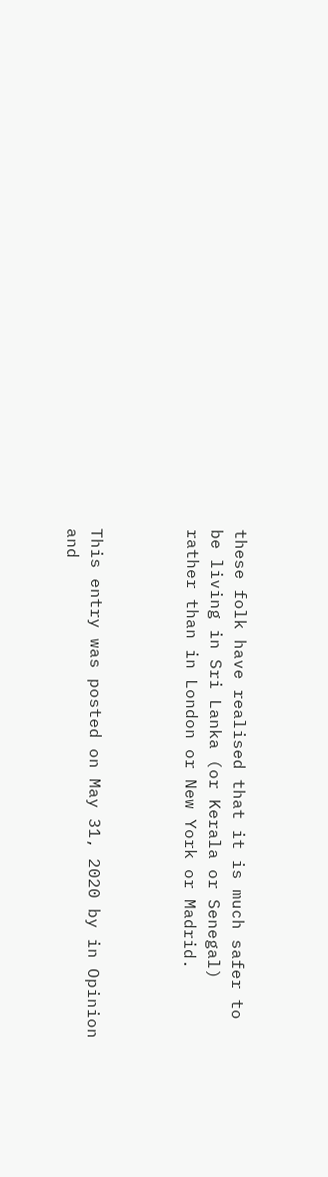these folk have realised that it is much safer to be living in Sri Lanka (or Kerala or Senegal) rather than in London or New York or Madrid.



This entry was posted on May 31, 2020 by in Opinion and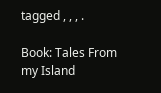tagged , , , .

Book: Tales From my Island